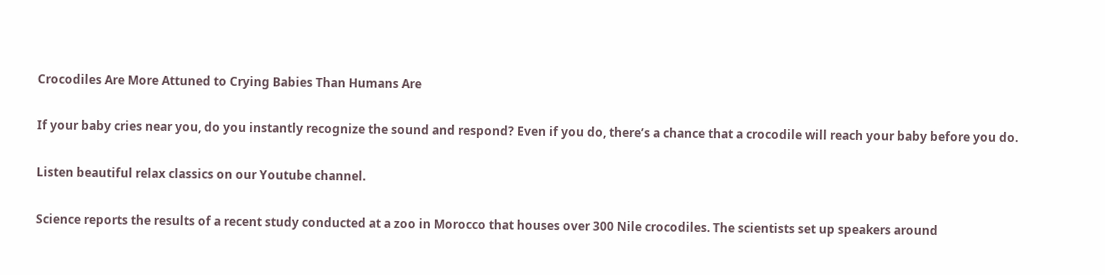Crocodiles Are More Attuned to Crying Babies Than Humans Are

If your baby cries near you, do you instantly recognize the sound and respond? Even if you do, there’s a chance that a crocodile will reach your baby before you do.

Listen beautiful relax classics on our Youtube channel.

Science reports the results of a recent study conducted at a zoo in Morocco that houses over 300 Nile crocodiles. The scientists set up speakers around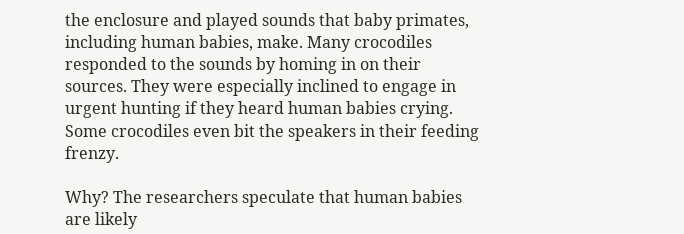the enclosure and played sounds that baby primates, including human babies, make. Many crocodiles responded to the sounds by homing in on their sources. They were especially inclined to engage in urgent hunting if they heard human babies crying. Some crocodiles even bit the speakers in their feeding frenzy.

Why? The researchers speculate that human babies are likely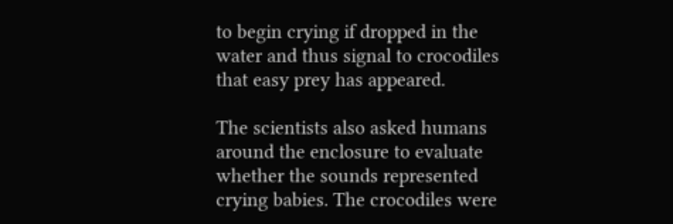to begin crying if dropped in the water and thus signal to crocodiles that easy prey has appeared.

The scientists also asked humans around the enclosure to evaluate whether the sounds represented crying babies. The crocodiles were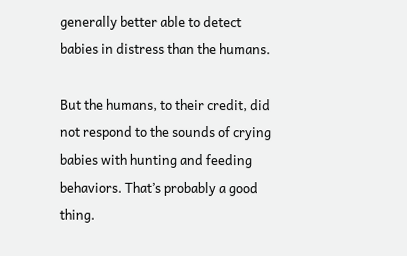generally better able to detect babies in distress than the humans.

But the humans, to their credit, did not respond to the sounds of crying babies with hunting and feeding behaviors. That’s probably a good thing.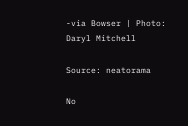-via Bowser | Photo: Daryl Mitchell

Source: neatorama

No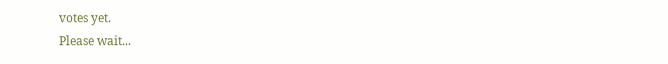votes yet.
Please wait...